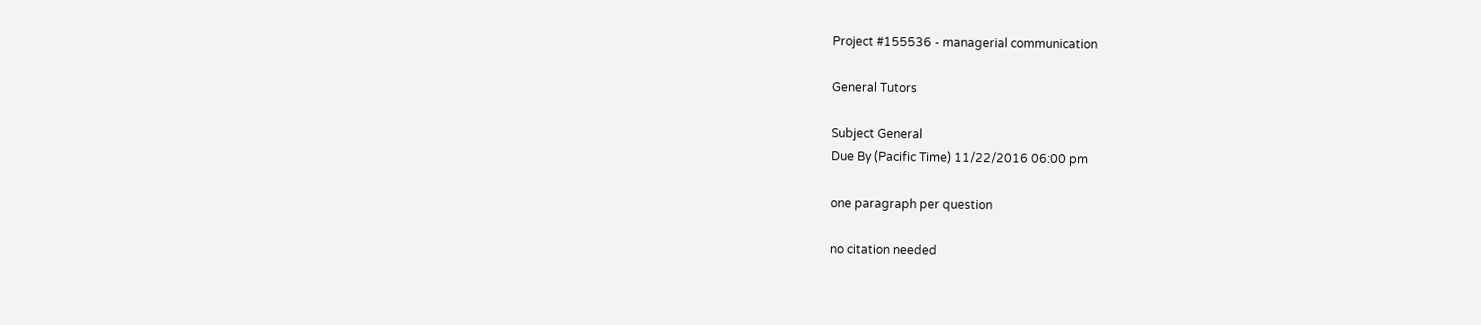Project #155536 - managerial communication

General Tutors

Subject General
Due By (Pacific Time) 11/22/2016 06:00 pm

one paragraph per question

no citation needed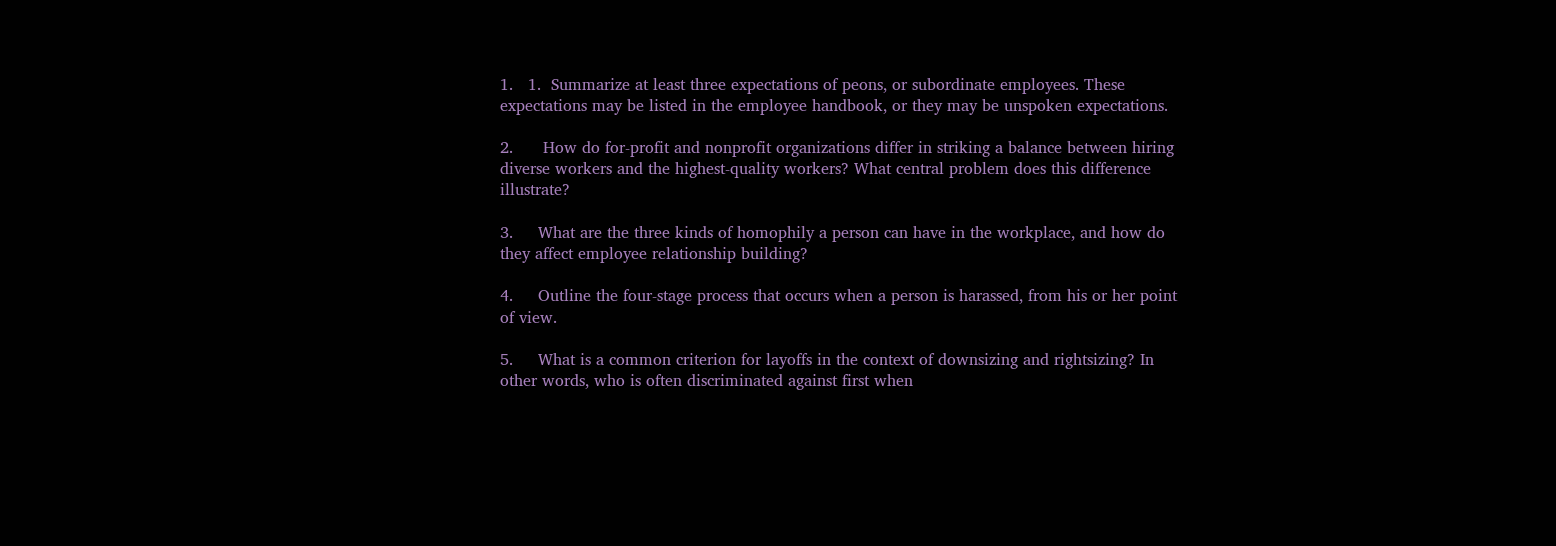1.   1.  Summarize at least three expectations of peons, or subordinate employees. These expectations may be listed in the employee handbook, or they may be unspoken expectations.

2.      How do for-profit and nonprofit organizations differ in striking a balance between hiring diverse workers and the highest-quality workers? What central problem does this difference illustrate?

3.     What are the three kinds of homophily a person can have in the workplace, and how do they affect employee relationship building?

4.     Outline the four-stage process that occurs when a person is harassed, from his or her point of view.

5.     What is a common criterion for layoffs in the context of downsizing and rightsizing? In other words, who is often discriminated against first when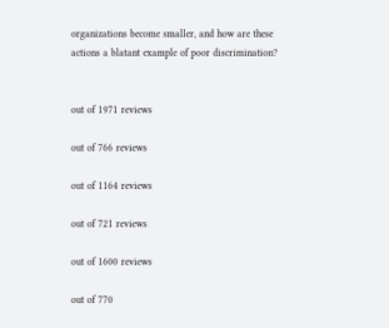organizations become smaller, and how are these actions a blatant example of poor discrimination?


out of 1971 reviews

out of 766 reviews

out of 1164 reviews

out of 721 reviews

out of 1600 reviews

out of 770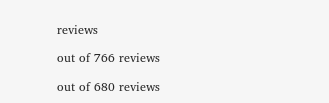reviews

out of 766 reviews

out of 680 reviews